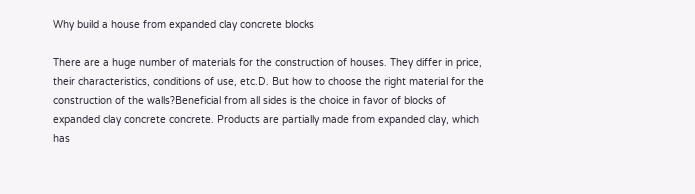Why build a house from expanded clay concrete blocks

There are a huge number of materials for the construction of houses. They differ in price, their characteristics, conditions of use, etc.D. But how to choose the right material for the construction of the walls?Beneficial from all sides is the choice in favor of blocks of expanded clay concrete concrete. Products are partially made from expanded clay, which has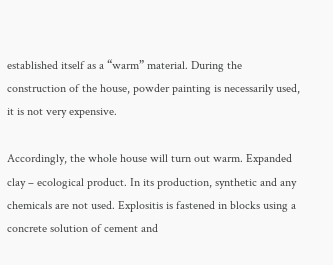established itself as a “warm” material. During the construction of the house, powder painting is necessarily used, it is not very expensive.

Accordingly, the whole house will turn out warm. Expanded clay – ecological product. In its production, synthetic and any chemicals are not used. Explositis is fastened in blocks using a concrete solution of cement and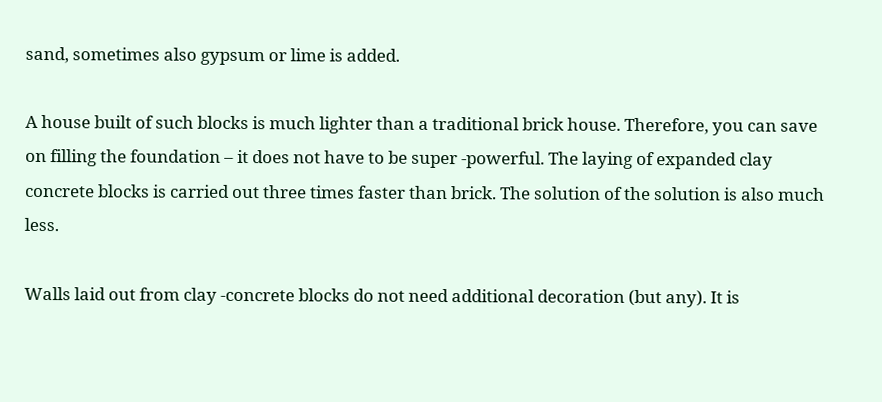sand, sometimes also gypsum or lime is added.

A house built of such blocks is much lighter than a traditional brick house. Therefore, you can save on filling the foundation – it does not have to be super -powerful. The laying of expanded clay concrete blocks is carried out three times faster than brick. The solution of the solution is also much less.

Walls laid out from clay -concrete blocks do not need additional decoration (but any). It is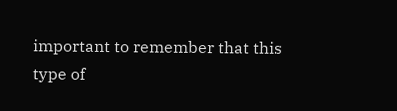important to remember that this type of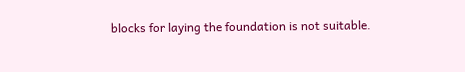blocks for laying the foundation is not suitable.